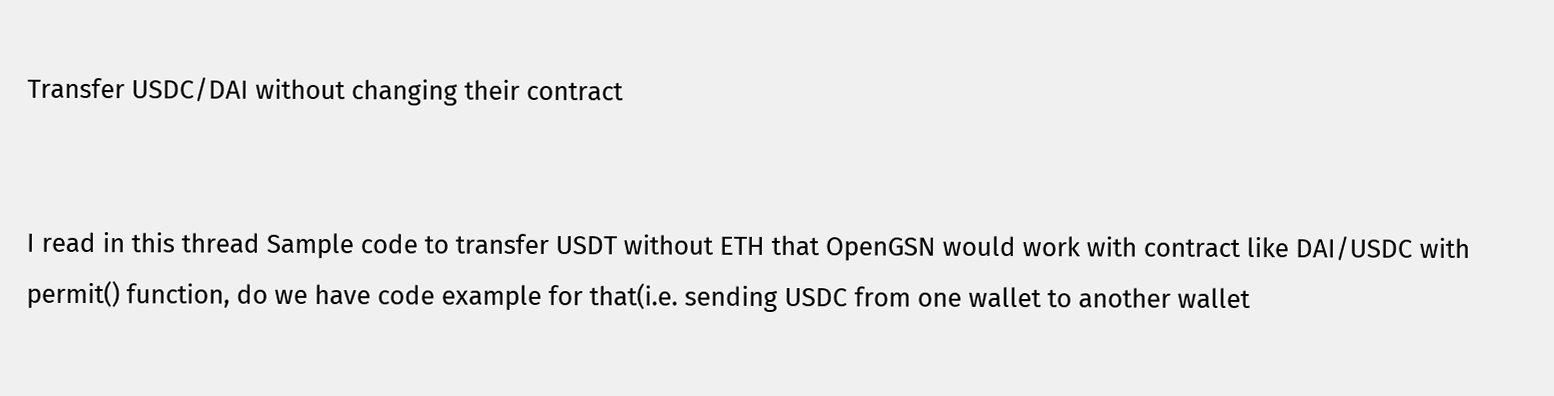Transfer USDC/DAI without changing their contract


I read in this thread Sample code to transfer USDT without ETH that OpenGSN would work with contract like DAI/USDC with permit() function, do we have code example for that(i.e. sending USDC from one wallet to another wallet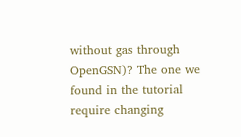without gas through OpenGSN)? The one we found in the tutorial require changing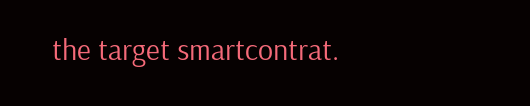the target smartcontrat.